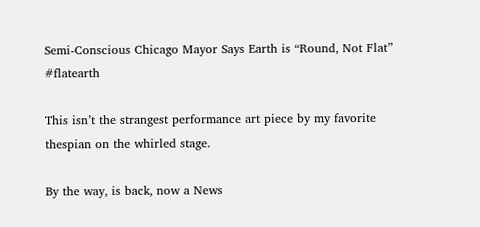Semi-Conscious Chicago Mayor Says Earth is “Round, Not Flat” #flatearth

This isn’t the strangest performance art piece by my favorite thespian on the whirled stage.

By the way, is back, now a News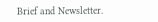Brief and Newsletter.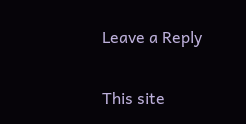Leave a Reply

This site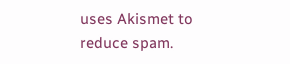uses Akismet to reduce spam.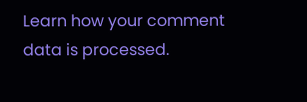Learn how your comment data is processed.